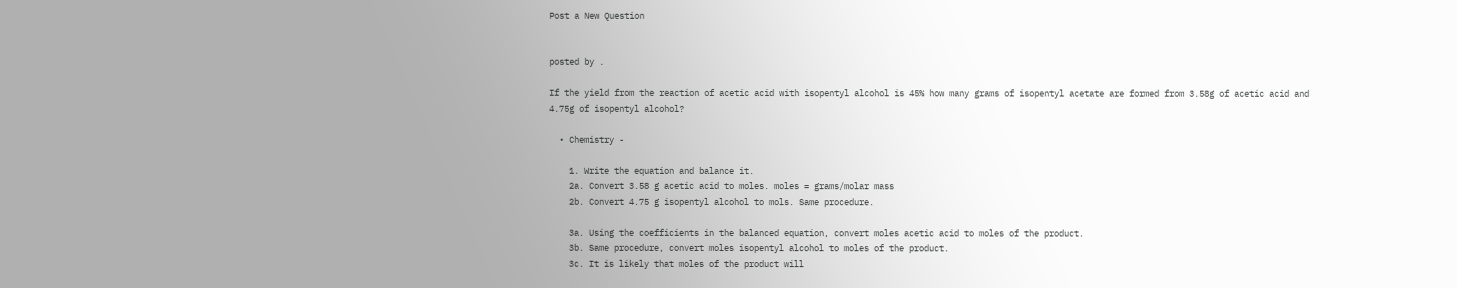Post a New Question


posted by .

If the yield from the reaction of acetic acid with isopentyl alcohol is 45% how many grams of isopentyl acetate are formed from 3.58g of acetic acid and 4.75g of isopentyl alcohol?

  • Chemistry -

    1. Write the equation and balance it.
    2a. Convert 3.58 g acetic acid to moles. moles = grams/molar mass
    2b. Convert 4.75 g isopentyl alcohol to mols. Same procedure.

    3a. Using the coefficients in the balanced equation, convert moles acetic acid to moles of the product.
    3b. Same procedure, convert moles isopentyl alcohol to moles of the product.
    3c. It is likely that moles of the product will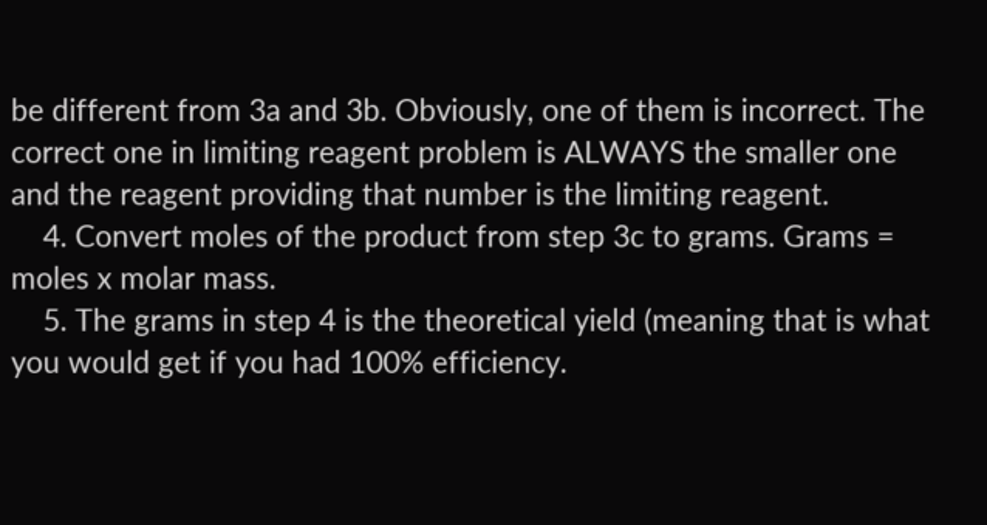be different from 3a and 3b. Obviously, one of them is incorrect. The correct one in limiting reagent problem is ALWAYS the smaller one and the reagent providing that number is the limiting reagent.
    4. Convert moles of the product from step 3c to grams. Grams = moles x molar mass.
    5. The grams in step 4 is the theoretical yield (meaning that is what you would get if you had 100% efficiency.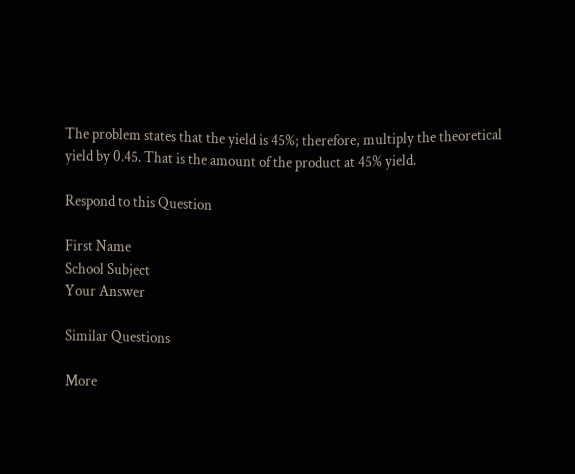The problem states that the yield is 45%; therefore, multiply the theoretical yield by 0.45. That is the amount of the product at 45% yield.

Respond to this Question

First Name
School Subject
Your Answer

Similar Questions

More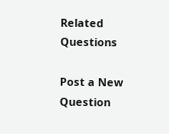Related Questions

Post a New Question